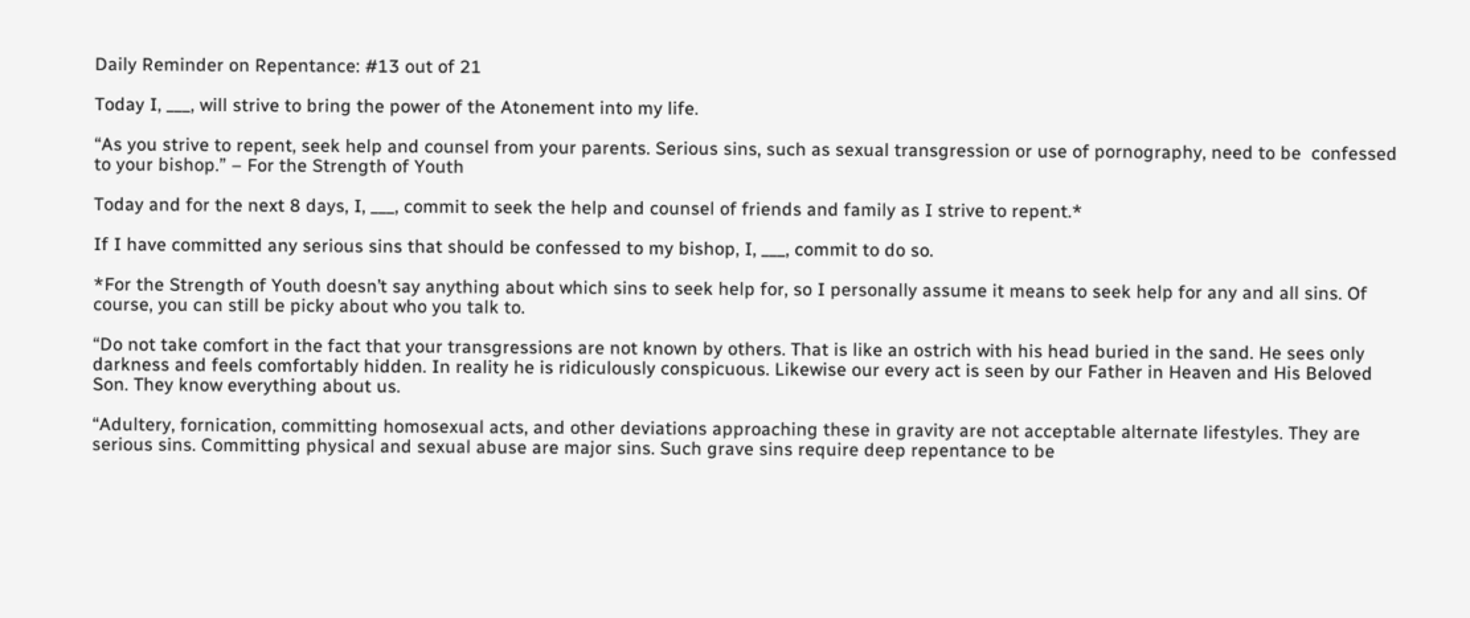Daily Reminder on Repentance: #13 out of 21

Today I, ___, will strive to bring the power of the Atonement into my life.

“As you strive to repent, seek help and counsel from your parents. Serious sins, such as sexual transgression or use of pornography, need to be  confessed to your bishop.” – For the Strength of Youth

Today and for the next 8 days, I, ___, commit to seek the help and counsel of friends and family as I strive to repent.*

If I have committed any serious sins that should be confessed to my bishop, I, ___, commit to do so.

*For the Strength of Youth doesn’t say anything about which sins to seek help for, so I personally assume it means to seek help for any and all sins. Of course, you can still be picky about who you talk to.

“Do not take comfort in the fact that your transgressions are not known by others. That is like an ostrich with his head buried in the sand. He sees only darkness and feels comfortably hidden. In reality he is ridiculously conspicuous. Likewise our every act is seen by our Father in Heaven and His Beloved Son. They know everything about us.

“Adultery, fornication, committing homosexual acts, and other deviations approaching these in gravity are not acceptable alternate lifestyles. They are serious sins. Committing physical and sexual abuse are major sins. Such grave sins require deep repentance to be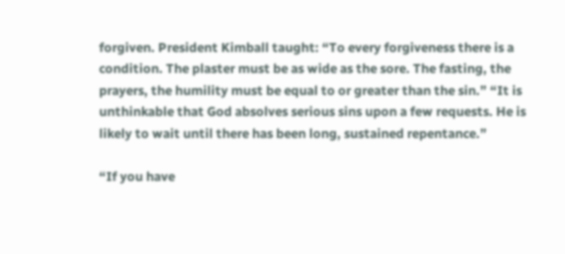forgiven. President Kimball taught: “To every forgiveness there is a condition. The plaster must be as wide as the sore. The fasting, the prayers, the humility must be equal to or greater than the sin.” “It is unthinkable that God absolves serious sins upon a few requests. He is likely to wait until there has been long, sustained repentance.”

“If you have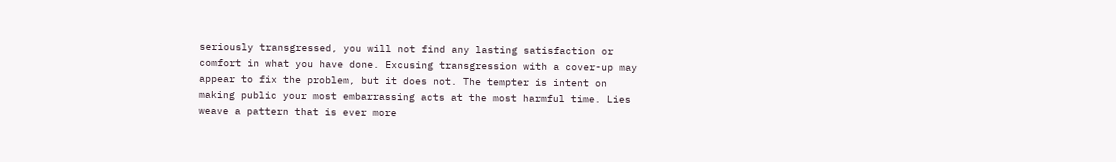seriously transgressed, you will not find any lasting satisfaction or comfort in what you have done. Excusing transgression with a cover-up may appear to fix the problem, but it does not. The tempter is intent on making public your most embarrassing acts at the most harmful time. Lies weave a pattern that is ever more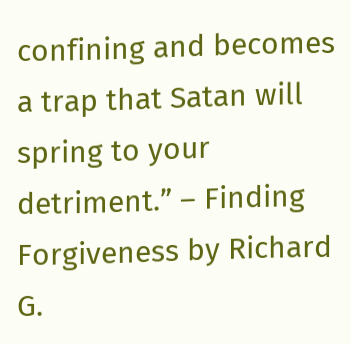confining and becomes a trap that Satan will spring to your detriment.” – Finding Forgiveness by Richard G.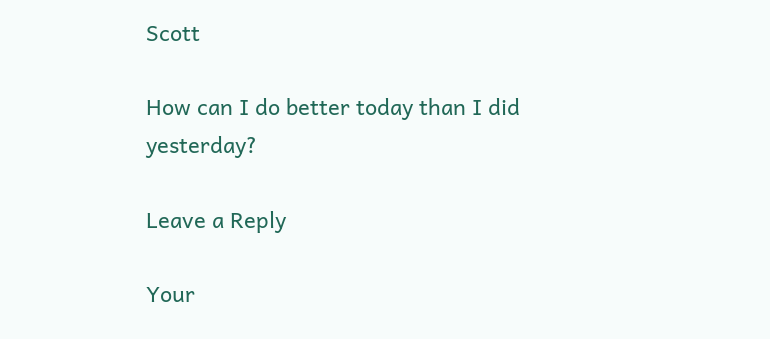Scott

How can I do better today than I did yesterday?

Leave a Reply

Your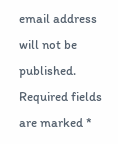email address will not be published. Required fields are marked *